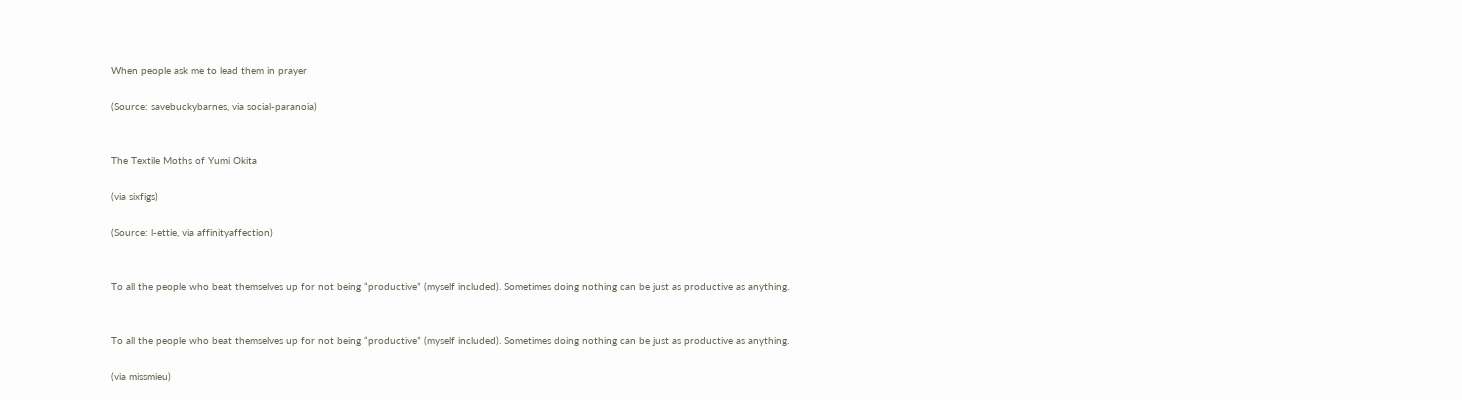When people ask me to lead them in prayer

(Source: savebuckybarnes, via social-paranoia)


The Textile Moths of Yumi Okita

(via sixfigs)

(Source: l-ettie, via affinityaffection)


To all the people who beat themselves up for not being “productive” (myself included). Sometimes doing nothing can be just as productive as anything.


To all the people who beat themselves up for not being “productive” (myself included). Sometimes doing nothing can be just as productive as anything.

(via missmieu)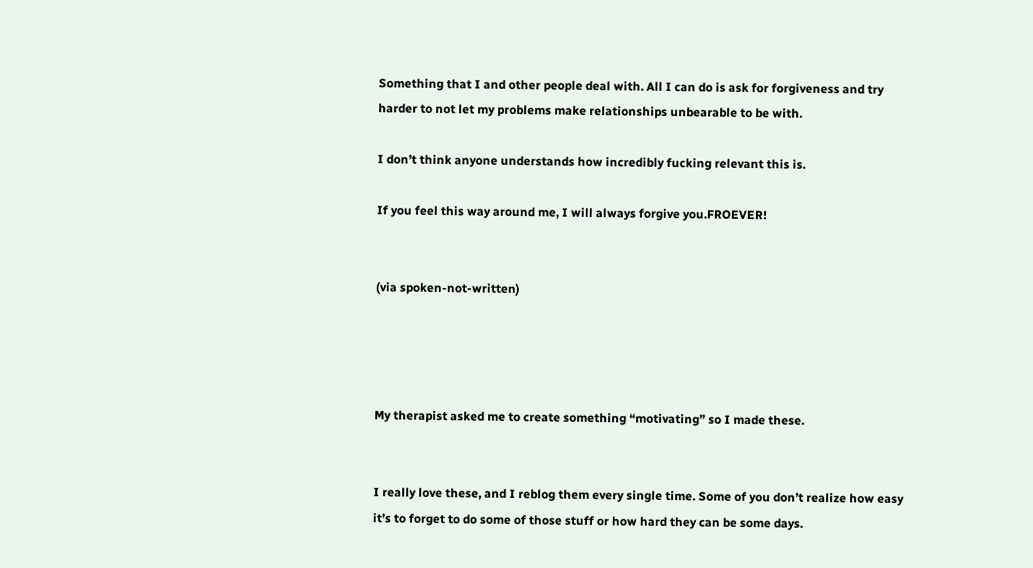Something that I and other people deal with. All I can do is ask for forgiveness and try harder to not let my problems make relationships unbearable to be with.

I don’t think anyone understands how incredibly fucking relevant this is.

If you feel this way around me, I will always forgive you.FROEVER!


(via spoken-not-written)




My therapist asked me to create something “motivating” so I made these.


I really love these, and I reblog them every single time. Some of you don’t realize how easy it’s to forget to do some of those stuff or how hard they can be some days.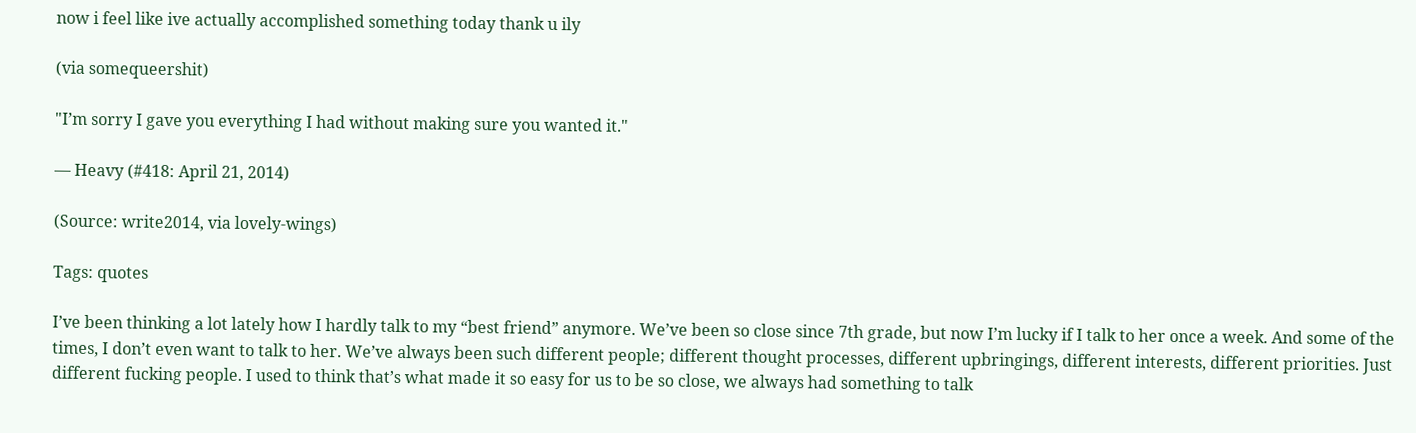now i feel like ive actually accomplished something today thank u ily

(via somequeershit)

"I’m sorry I gave you everything I had without making sure you wanted it."

— Heavy (#418: April 21, 2014)

(Source: write2014, via lovely-wings)

Tags: quotes

I’ve been thinking a lot lately how I hardly talk to my “best friend” anymore. We’ve been so close since 7th grade, but now I’m lucky if I talk to her once a week. And some of the times, I don’t even want to talk to her. We’ve always been such different people; different thought processes, different upbringings, different interests, different priorities. Just different fucking people. I used to think that’s what made it so easy for us to be so close, we always had something to talk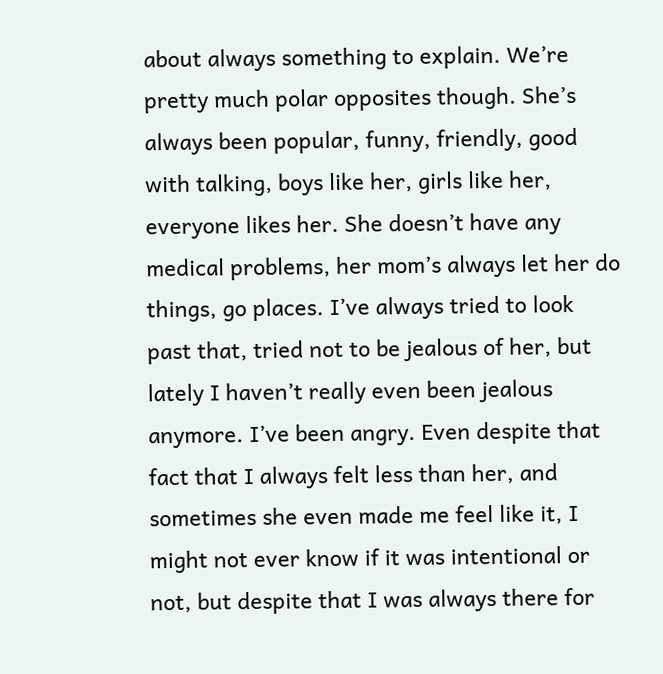about always something to explain. We’re pretty much polar opposites though. She’s always been popular, funny, friendly, good with talking, boys like her, girls like her, everyone likes her. She doesn’t have any medical problems, her mom’s always let her do things, go places. I’ve always tried to look past that, tried not to be jealous of her, but lately I haven’t really even been jealous anymore. I’ve been angry. Even despite that fact that I always felt less than her, and sometimes she even made me feel like it, I might not ever know if it was intentional or not, but despite that I was always there for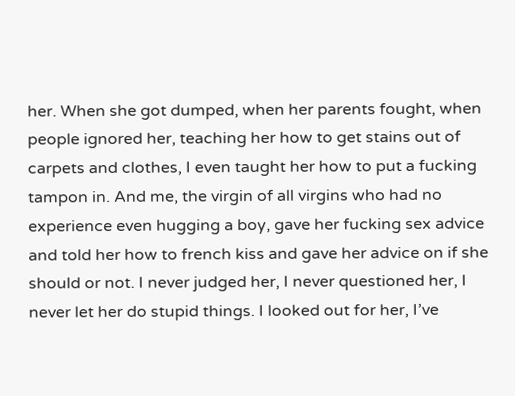her. When she got dumped, when her parents fought, when people ignored her, teaching her how to get stains out of carpets and clothes, I even taught her how to put a fucking tampon in. And me, the virgin of all virgins who had no experience even hugging a boy, gave her fucking sex advice and told her how to french kiss and gave her advice on if she should or not. I never judged her, I never questioned her, I never let her do stupid things. I looked out for her, I’ve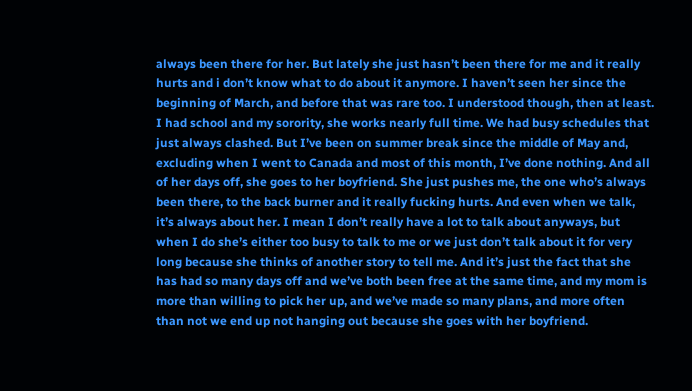always been there for her. But lately she just hasn’t been there for me and it really hurts and i don’t know what to do about it anymore. I haven’t seen her since the beginning of March, and before that was rare too. I understood though, then at least. I had school and my sorority, she works nearly full time. We had busy schedules that just always clashed. But I’ve been on summer break since the middle of May and, excluding when I went to Canada and most of this month, I’ve done nothing. And all of her days off, she goes to her boyfriend. She just pushes me, the one who’s always been there, to the back burner and it really fucking hurts. And even when we talk, it’s always about her. I mean I don’t really have a lot to talk about anyways, but when I do she’s either too busy to talk to me or we just don’t talk about it for very long because she thinks of another story to tell me. And it’s just the fact that she has had so many days off and we’ve both been free at the same time, and my mom is more than willing to pick her up, and we’ve made so many plans, and more often than not we end up not hanging out because she goes with her boyfriend.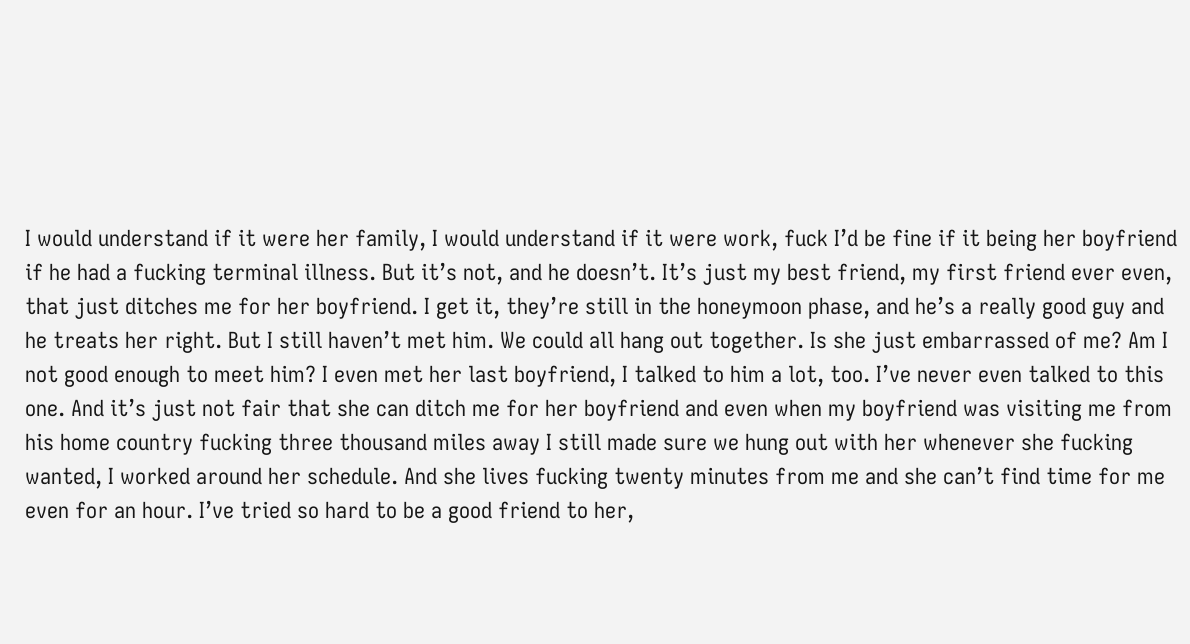I would understand if it were her family, I would understand if it were work, fuck I’d be fine if it being her boyfriend if he had a fucking terminal illness. But it’s not, and he doesn’t. It’s just my best friend, my first friend ever even, that just ditches me for her boyfriend. I get it, they’re still in the honeymoon phase, and he’s a really good guy and he treats her right. But I still haven’t met him. We could all hang out together. Is she just embarrassed of me? Am I not good enough to meet him? I even met her last boyfriend, I talked to him a lot, too. I’ve never even talked to this one. And it’s just not fair that she can ditch me for her boyfriend and even when my boyfriend was visiting me from his home country fucking three thousand miles away I still made sure we hung out with her whenever she fucking wanted, I worked around her schedule. And she lives fucking twenty minutes from me and she can’t find time for me even for an hour. I’ve tried so hard to be a good friend to her,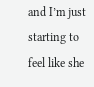and I’m just starting to feel like she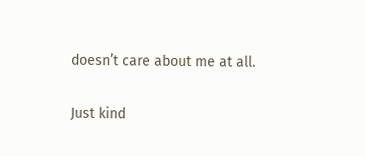doesn’t care about me at all.

Just kind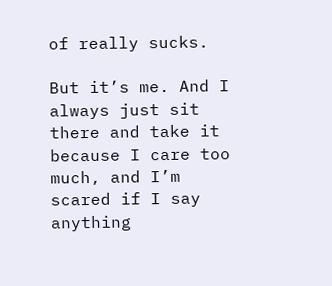of really sucks.

But it’s me. And I always just sit there and take it because I care too much, and I’m scared if I say anything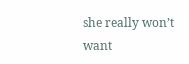she really won’t want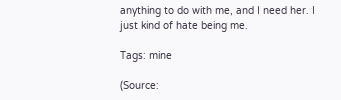anything to do with me, and I need her. I just kind of hate being me.

Tags: mine

(Source: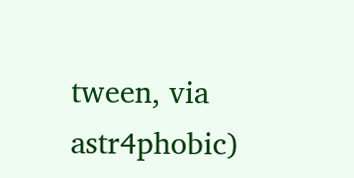tween, via astr4phobic)